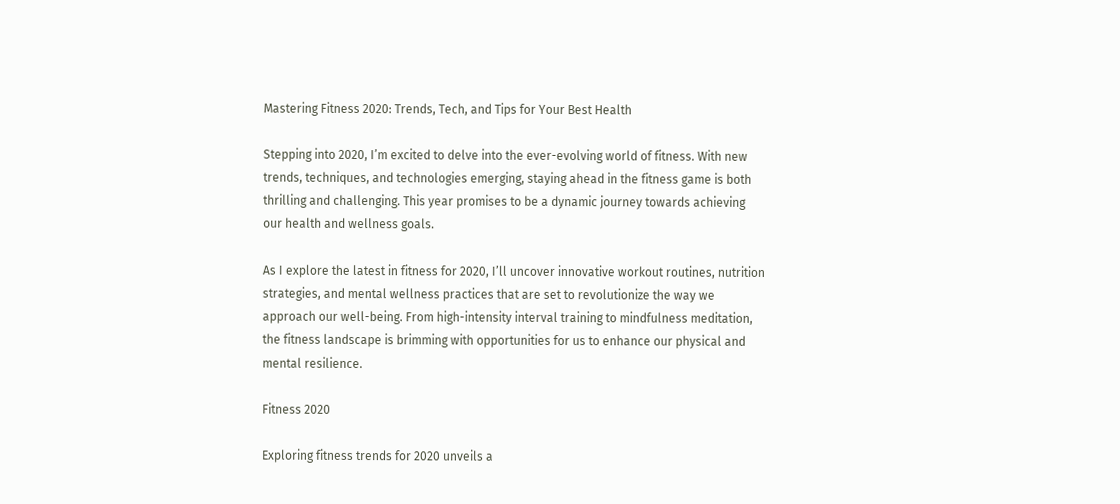Mastering Fitness 2020: Trends, Tech, and Tips for Your Best Health

Stepping into 2020, I’m excited to delve into the ever-evolving world of fitness. With new trends, techniques, and technologies emerging, staying ahead in the fitness game is both thrilling and challenging. This year promises to be a dynamic journey towards achieving our health and wellness goals.

As I explore the latest in fitness for 2020, I’ll uncover innovative workout routines, nutrition strategies, and mental wellness practices that are set to revolutionize the way we approach our well-being. From high-intensity interval training to mindfulness meditation, the fitness landscape is brimming with opportunities for us to enhance our physical and mental resilience.

Fitness 2020

Exploring fitness trends for 2020 unveils a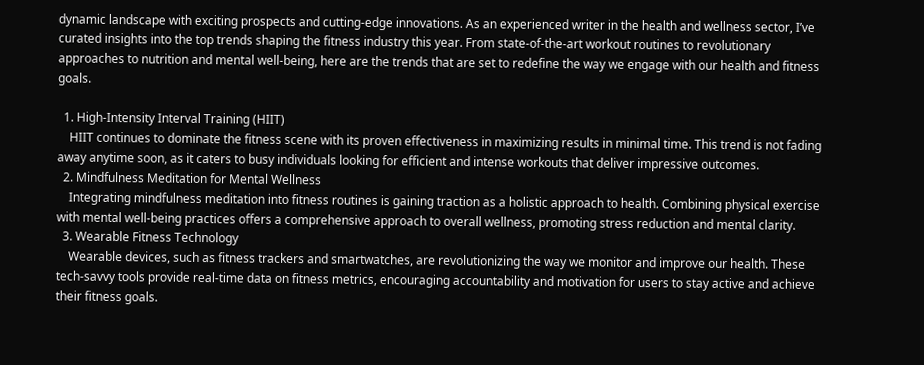dynamic landscape with exciting prospects and cutting-edge innovations. As an experienced writer in the health and wellness sector, I’ve curated insights into the top trends shaping the fitness industry this year. From state-of-the-art workout routines to revolutionary approaches to nutrition and mental well-being, here are the trends that are set to redefine the way we engage with our health and fitness goals.

  1. High-Intensity Interval Training (HIIT)
    HIIT continues to dominate the fitness scene with its proven effectiveness in maximizing results in minimal time. This trend is not fading away anytime soon, as it caters to busy individuals looking for efficient and intense workouts that deliver impressive outcomes.
  2. Mindfulness Meditation for Mental Wellness
    Integrating mindfulness meditation into fitness routines is gaining traction as a holistic approach to health. Combining physical exercise with mental well-being practices offers a comprehensive approach to overall wellness, promoting stress reduction and mental clarity.
  3. Wearable Fitness Technology
    Wearable devices, such as fitness trackers and smartwatches, are revolutionizing the way we monitor and improve our health. These tech-savvy tools provide real-time data on fitness metrics, encouraging accountability and motivation for users to stay active and achieve their fitness goals.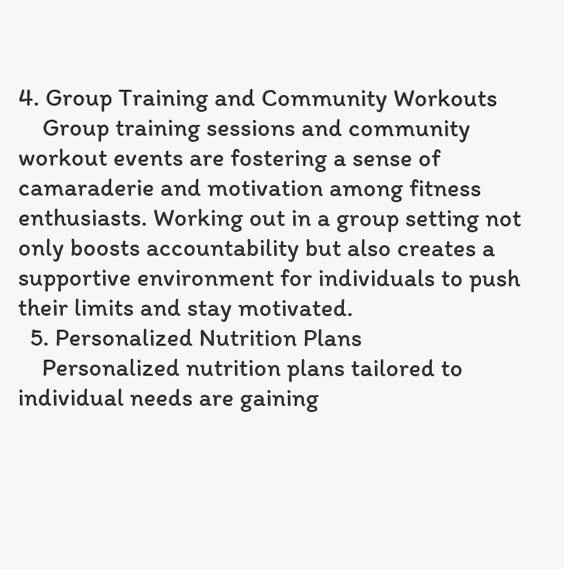4. Group Training and Community Workouts
    Group training sessions and community workout events are fostering a sense of camaraderie and motivation among fitness enthusiasts. Working out in a group setting not only boosts accountability but also creates a supportive environment for individuals to push their limits and stay motivated.
  5. Personalized Nutrition Plans
    Personalized nutrition plans tailored to individual needs are gaining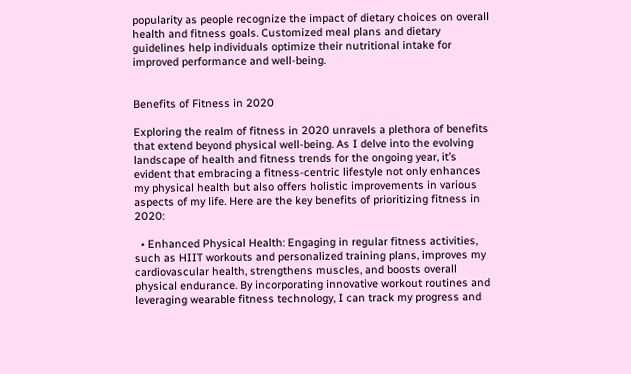popularity as people recognize the impact of dietary choices on overall health and fitness goals. Customized meal plans and dietary guidelines help individuals optimize their nutritional intake for improved performance and well-being.


Benefits of Fitness in 2020

Exploring the realm of fitness in 2020 unravels a plethora of benefits that extend beyond physical well-being. As I delve into the evolving landscape of health and fitness trends for the ongoing year, it’s evident that embracing a fitness-centric lifestyle not only enhances my physical health but also offers holistic improvements in various aspects of my life. Here are the key benefits of prioritizing fitness in 2020:

  • Enhanced Physical Health: Engaging in regular fitness activities, such as HIIT workouts and personalized training plans, improves my cardiovascular health, strengthens muscles, and boosts overall physical endurance. By incorporating innovative workout routines and leveraging wearable fitness technology, I can track my progress and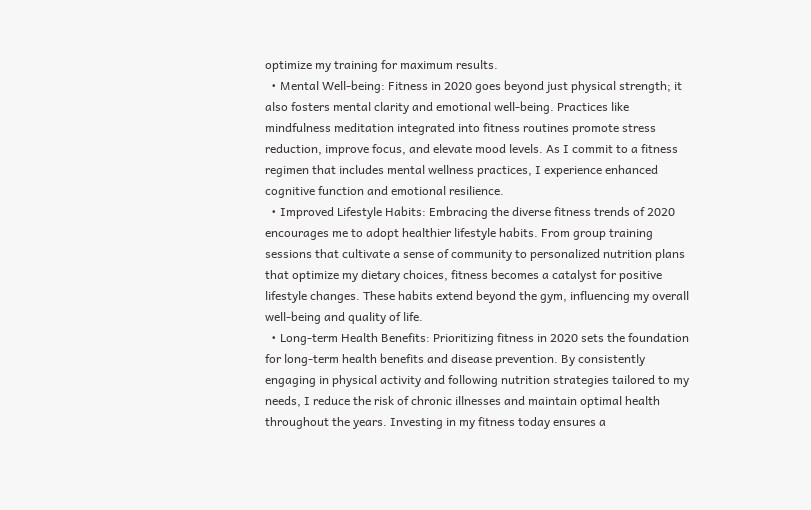optimize my training for maximum results.
  • Mental Well-being: Fitness in 2020 goes beyond just physical strength; it also fosters mental clarity and emotional well-being. Practices like mindfulness meditation integrated into fitness routines promote stress reduction, improve focus, and elevate mood levels. As I commit to a fitness regimen that includes mental wellness practices, I experience enhanced cognitive function and emotional resilience.
  • Improved Lifestyle Habits: Embracing the diverse fitness trends of 2020 encourages me to adopt healthier lifestyle habits. From group training sessions that cultivate a sense of community to personalized nutrition plans that optimize my dietary choices, fitness becomes a catalyst for positive lifestyle changes. These habits extend beyond the gym, influencing my overall well-being and quality of life.
  • Long-term Health Benefits: Prioritizing fitness in 2020 sets the foundation for long-term health benefits and disease prevention. By consistently engaging in physical activity and following nutrition strategies tailored to my needs, I reduce the risk of chronic illnesses and maintain optimal health throughout the years. Investing in my fitness today ensures a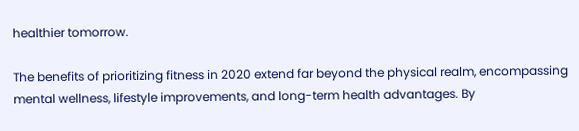healthier tomorrow.

The benefits of prioritizing fitness in 2020 extend far beyond the physical realm, encompassing mental wellness, lifestyle improvements, and long-term health advantages. By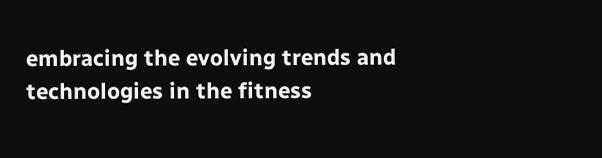embracing the evolving trends and technologies in the fitness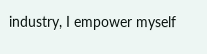industry, I empower myself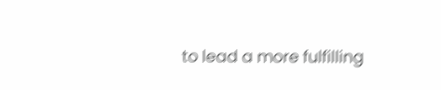to lead a more fulfilling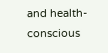and health-conscious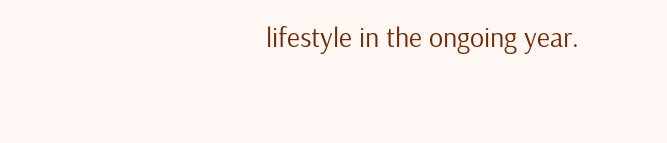lifestyle in the ongoing year.